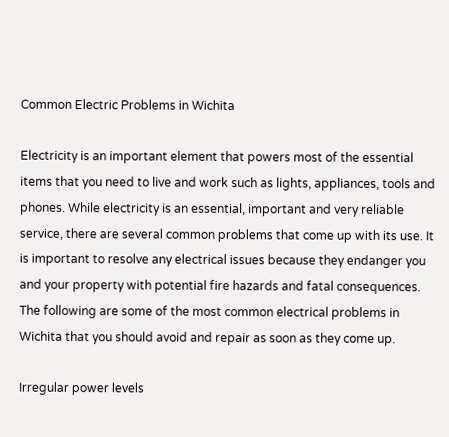Common Electric Problems in Wichita

Electricity is an important element that powers most of the essential items that you need to live and work such as lights, appliances, tools and phones. While electricity is an essential, important and very reliable service, there are several common problems that come up with its use. It is important to resolve any electrical issues because they endanger you and your property with potential fire hazards and fatal consequences. The following are some of the most common electrical problems in Wichita that you should avoid and repair as soon as they come up.

Irregular power levels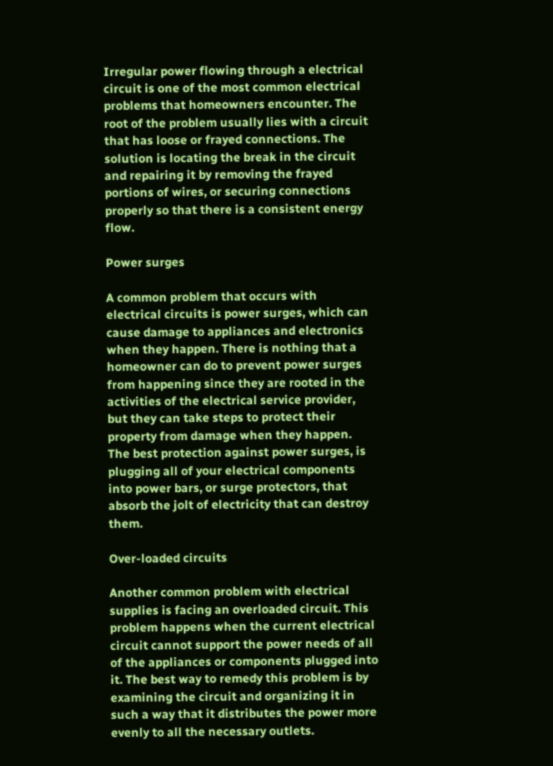Irregular power flowing through a electrical circuit is one of the most common electrical problems that homeowners encounter. The root of the problem usually lies with a circuit that has loose or frayed connections. The solution is locating the break in the circuit and repairing it by removing the frayed portions of wires, or securing connections properly so that there is a consistent energy flow.

Power surges

A common problem that occurs with electrical circuits is power surges, which can cause damage to appliances and electronics when they happen. There is nothing that a homeowner can do to prevent power surges from happening since they are rooted in the activities of the electrical service provider, but they can take steps to protect their property from damage when they happen. The best protection against power surges, is plugging all of your electrical components into power bars, or surge protectors, that absorb the jolt of electricity that can destroy them.

Over-loaded circuits

Another common problem with electrical supplies is facing an overloaded circuit. This problem happens when the current electrical circuit cannot support the power needs of all of the appliances or components plugged into it. The best way to remedy this problem is by examining the circuit and organizing it in such a way that it distributes the power more evenly to all the necessary outlets.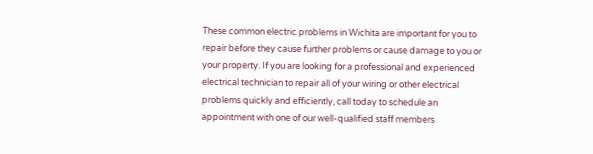These common electric problems in Wichita are important for you to repair before they cause further problems or cause damage to you or your property. If you are looking for a professional and experienced electrical technician to repair all of your wiring or other electrical problems quickly and efficiently, call today to schedule an appointment with one of our well-qualified staff members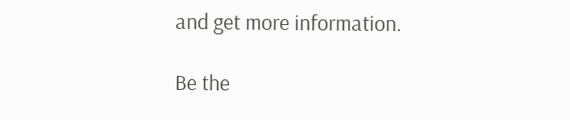and get more information.

Be the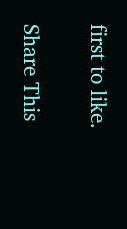first to like.

Share This